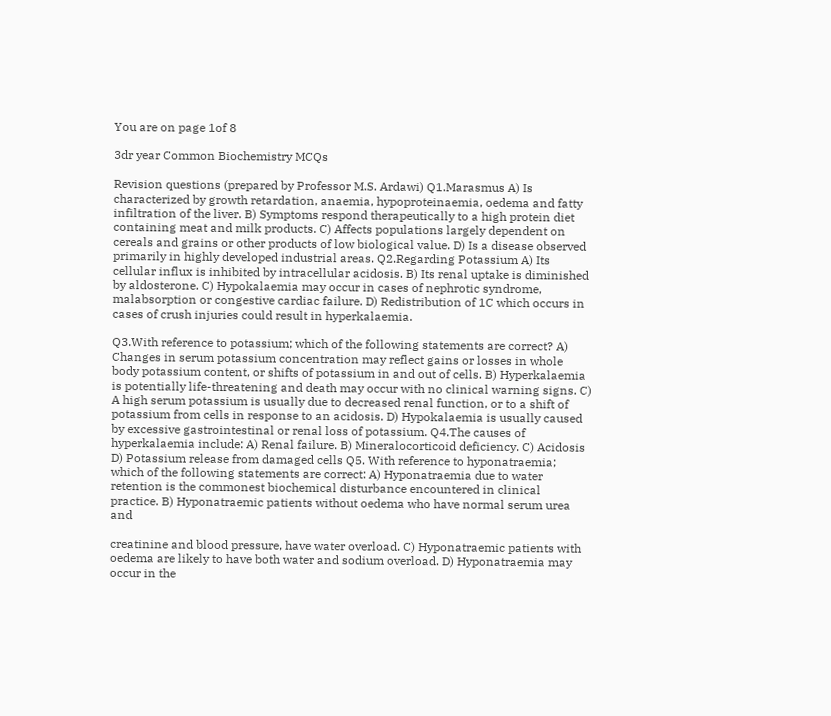You are on page 1of 8

3dr year Common Biochemistry MCQs

Revision questions (prepared by Professor M.S. Ardawi) Q1.Marasmus A) Is characterized by growth retardation, anaemia, hypoproteinaemia, oedema and fatty infiltration of the liver. B) Symptoms respond therapeutically to a high protein diet containing meat and milk products. C) Affects populations largely dependent on cereals and grains or other products of low biological value. D) Is a disease observed primarily in highly developed industrial areas. Q2.Regarding Potassium A) Its cellular influx is inhibited by intracellular acidosis. B) Its renal uptake is diminished by aldosterone. C) Hypokalaemia may occur in cases of nephrotic syndrome, malabsorption or congestive cardiac failure. D) Redistribution of 1C which occurs in cases of crush injuries could result in hyperkalaemia.

Q3.With reference to potassium; which of the following statements are correct? A) Changes in serum potassium concentration may reflect gains or losses in whole body potassium content, or shifts of potassium in and out of cells. B) Hyperkalaemia is potentially life-threatening and death may occur with no clinical warning signs. C) A high serum potassium is usually due to decreased renal function, or to a shift of potassium from cells in response to an acidosis. D) Hypokalaemia is usually caused by excessive gastrointestinal or renal loss of potassium. Q4.The causes of hyperkalaemia include: A) Renal failure. B) Mineralocorticoid deficiency. C) Acidosis D) Potassium release from damaged cells Q5. With reference to hyponatraemia; which of the following statements are correct: A) Hyponatraemia due to water retention is the commonest biochemical disturbance encountered in clinical practice. B) Hyponatraemic patients without oedema who have normal serum urea and

creatinine and blood pressure, have water overload. C) Hyponatraemic patients with oedema are likely to have both water and sodium overload. D) Hyponatraemia may occur in the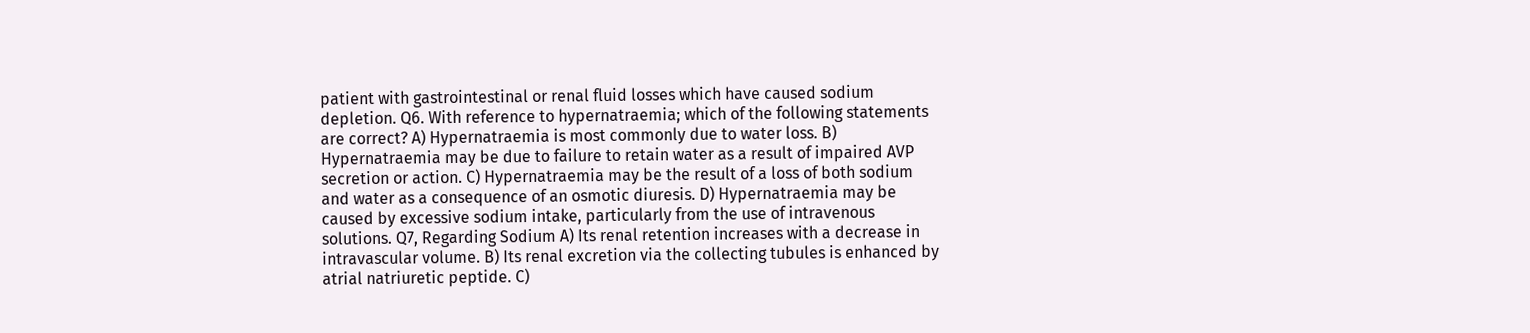patient with gastrointestinal or renal fluid losses which have caused sodium depletion. Q6. With reference to hypernatraemia; which of the following statements are correct? A) Hypernatraemia is most commonly due to water loss. B) Hypernatraemia may be due to failure to retain water as a result of impaired AVP secretion or action. C) Hypernatraemia may be the result of a loss of both sodium and water as a consequence of an osmotic diuresis. D) Hypernatraemia may be caused by excessive sodium intake, particularly from the use of intravenous solutions. Q7, Regarding Sodium A) Its renal retention increases with a decrease in intravascular volume. B) Its renal excretion via the collecting tubules is enhanced by atrial natriuretic peptide. C)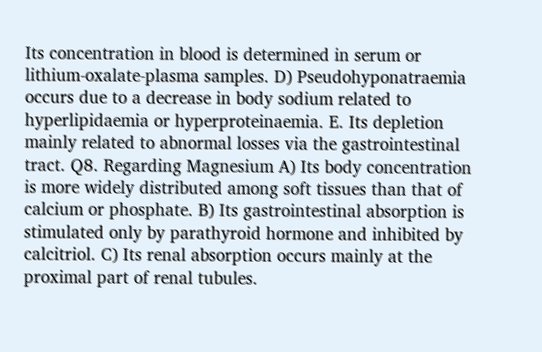Its concentration in blood is determined in serum or lithium-oxalate-plasma samples. D) Pseudohyponatraemia occurs due to a decrease in body sodium related to hyperlipidaemia or hyperproteinaemia. E. Its depletion mainly related to abnormal losses via the gastrointestinal tract. Q8. Regarding Magnesium A) Its body concentration is more widely distributed among soft tissues than that of calcium or phosphate. B) Its gastrointestinal absorption is stimulated only by parathyroid hormone and inhibited by calcitriol. C) Its renal absorption occurs mainly at the proximal part of renal tubules.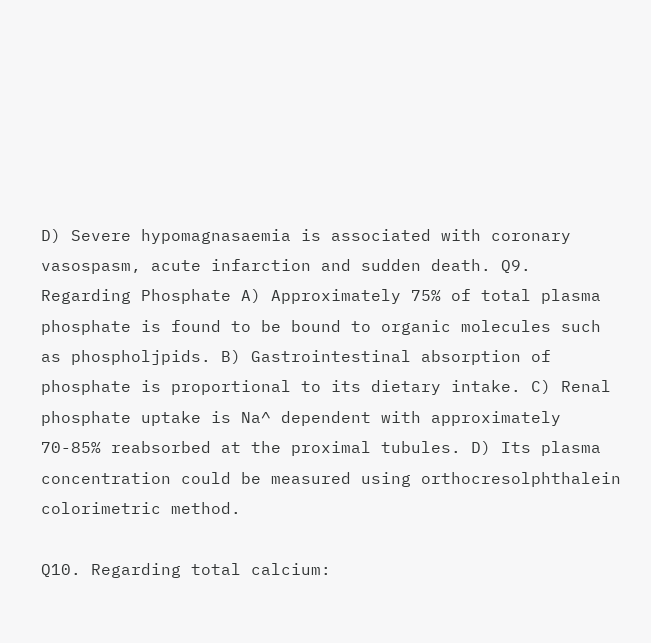D) Severe hypomagnasaemia is associated with coronary vasospasm, acute infarction and sudden death. Q9. Regarding Phosphate A) Approximately 75% of total plasma phosphate is found to be bound to organic molecules such as phospholjpids. B) Gastrointestinal absorption of phosphate is proportional to its dietary intake. C) Renal phosphate uptake is Na^ dependent with approximately 70-85% reabsorbed at the proximal tubules. D) Its plasma concentration could be measured using orthocresolphthalein colorimetric method.

Q10. Regarding total calcium: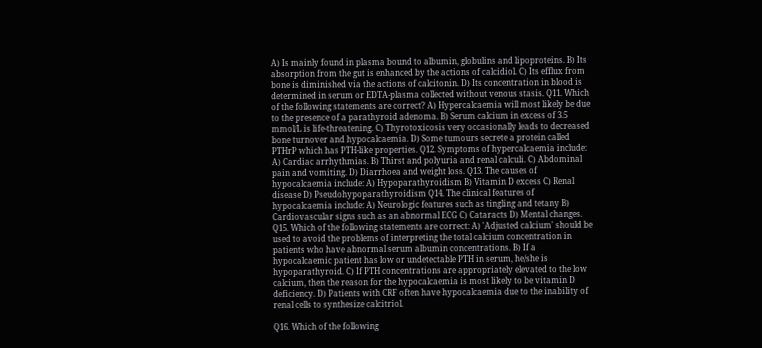A) Is mainly found in plasma bound to albumin, globulins and lipoproteins. B) Its absorption from the gut is enhanced by the actions of calcidiol. C) Its efflux from bone is diminished via the actions of calcitonin. D) Its concentration in blood is determined in serum or EDTA-plasma collected without venous stasis. Q11. Which of the following statements are correct? A) Hypercalcaemia will most likely be due to the presence of a parathyroid adenoma. B) Serum calcium in excess of 3.5 mmol/L is life-threatening. C) Thyrotoxicosis very occasionally leads to decreased bone turnover and hypocalcaemia. D) Some tumours secrete a protein called PTHrP which has PTH-like properties. Q12. Symptoms of hypercalcaemia include: A) Cardiac arrhythmias. B) Thirst and polyuria and renal calculi. C) Abdominal pain and vomiting. D) Diarrhoea and weight loss. Q13. The causes of hypocalcaemia include: A) Hypoparathyroidism B) Vitamin D excess C) Renal disease D) Pseudohypoparathyroidism Q14. The clinical features of hypocalcaemia include: A) Neurologic features such as tingling and tetany B) Cardiovascular signs such as an abnormal ECG C) Cataracts D) Mental changes. Q15. Which of the following statements are correct: A) 'Adjusted calcium' should be used to avoid the problems of interpreting the total calcium concentration in patients who have abnormal serum albumin concentrations. B) If a hypocalcaemic patient has low or undetectable PTH in serum, he/she is hypoparathyroid. C) If PTH concentrations are appropriately elevated to the low calcium, then the reason for the hypocalcaemia is most likely to be vitamin D deficiency. D) Patients with CRF often have hypocalcaemia due to the inability of renal cells to synthesize calcitriol.

Q16. Which of the following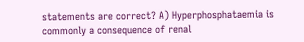statements are correct? A) Hyperphosphataemia is commonly a consequence of renal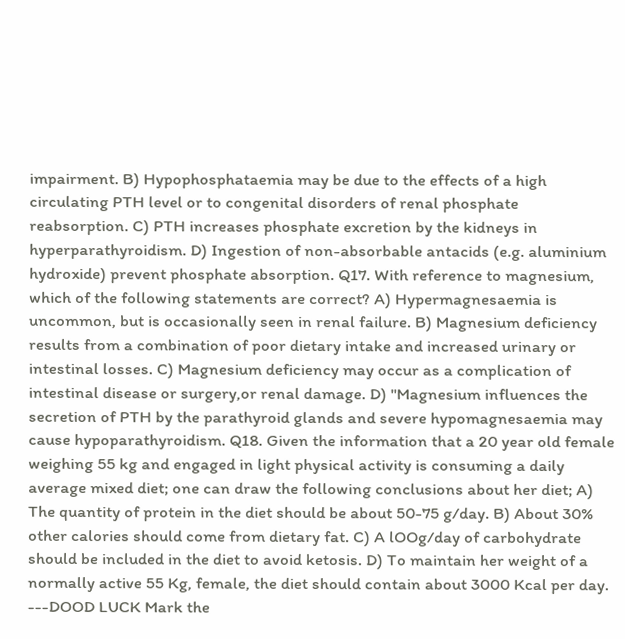impairment. B) Hypophosphataemia may be due to the effects of a high circulating PTH level or to congenital disorders of renal phosphate reabsorption. C) PTH increases phosphate excretion by the kidneys in hyperparathyroidism. D) Ingestion of non-absorbable antacids (e.g. aluminium hydroxide) prevent phosphate absorption. Q17. With reference to magnesium, which of the following statements are correct? A) Hypermagnesaemia is uncommon, but is occasionally seen in renal failure. B) Magnesium deficiency results from a combination of poor dietary intake and increased urinary or intestinal losses. C) Magnesium deficiency may occur as a complication of intestinal disease or surgery,or renal damage. D) "Magnesium influences the secretion of PTH by the parathyroid glands and severe hypomagnesaemia may cause hypoparathyroidism. Q18. Given the information that a 20 year old female weighing 55 kg and engaged in light physical activity is consuming a daily average mixed diet; one can draw the following conclusions about her diet; A) The quantity of protein in the diet should be about 50-75 g/day. B) About 30% other calories should come from dietary fat. C) A lOOg/day of carbohydrate should be included in the diet to avoid ketosis. D) To maintain her weight of a normally active 55 Kg, female, the diet should contain about 3000 Kcal per day. ---DOOD LUCK Mark the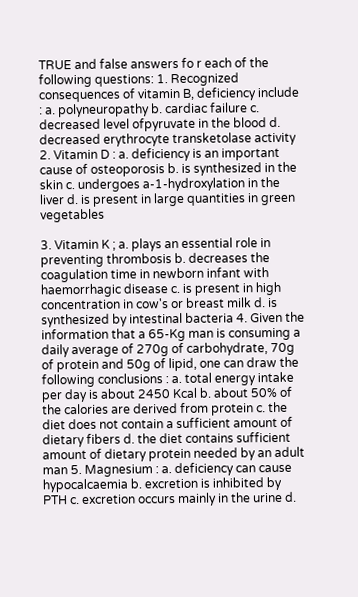TRUE and false answers fo r each of the following questions: 1. Recognized consequences of vitamin B, deficiency include : a. polyneuropathy b. cardiac failure c. decreased level ofpyruvate in the blood d. decreased erythrocyte transketolase activity 2. Vitamin D : a. deficiency is an important cause of osteoporosis b. is synthesized in the skin c. undergoes a-1-hydroxylation in the liver d. is present in large quantities in green vegetables

3. Vitamin K ; a. plays an essential role in preventing thrombosis b. decreases the coagulation time in newborn infant with haemorrhagic disease c. is present in high concentration in cow's or breast milk d. is synthesized by intestinal bacteria 4. Given the information that a 65-Kg man is consuming a daily average of 270g of carbohydrate, 70g of protein and 50g of lipid, one can draw the following conclusions : a. total energy intake per day is about 2450 Kcal b. about 50% of the calories are derived from protein c. the diet does not contain a sufficient amount of dietary fibers d. the diet contains sufficient amount of dietary protein needed by an adult man 5. Magnesium : a. deficiency can cause hypocalcaemia b. excretion is inhibited by PTH c. excretion occurs mainly in the urine d.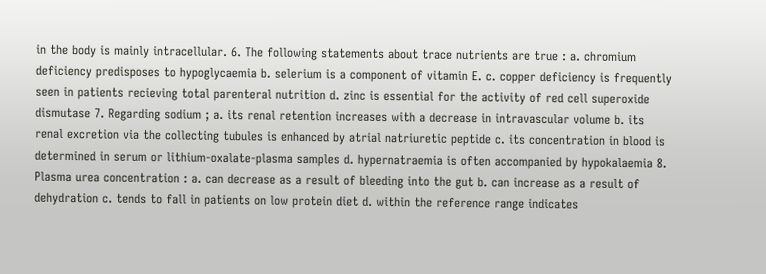in the body is mainly intracellular. 6. The following statements about trace nutrients are true : a. chromium deficiency predisposes to hypoglycaemia b. selerium is a component of vitamin E. c. copper deficiency is frequently seen in patients recieving total parenteral nutrition d. zinc is essential for the activity of red cell superoxide dismutase 7. Regarding sodium ; a. its renal retention increases with a decrease in intravascular volume b. its renal excretion via the collecting tubules is enhanced by atrial natriuretic peptide c. its concentration in blood is determined in serum or lithium-oxalate-plasma samples d. hypernatraemia is often accompanied by hypokalaemia 8. Plasma urea concentration : a. can decrease as a result of bleeding into the gut b. can increase as a result of dehydration c. tends to fall in patients on low protein diet d. within the reference range indicates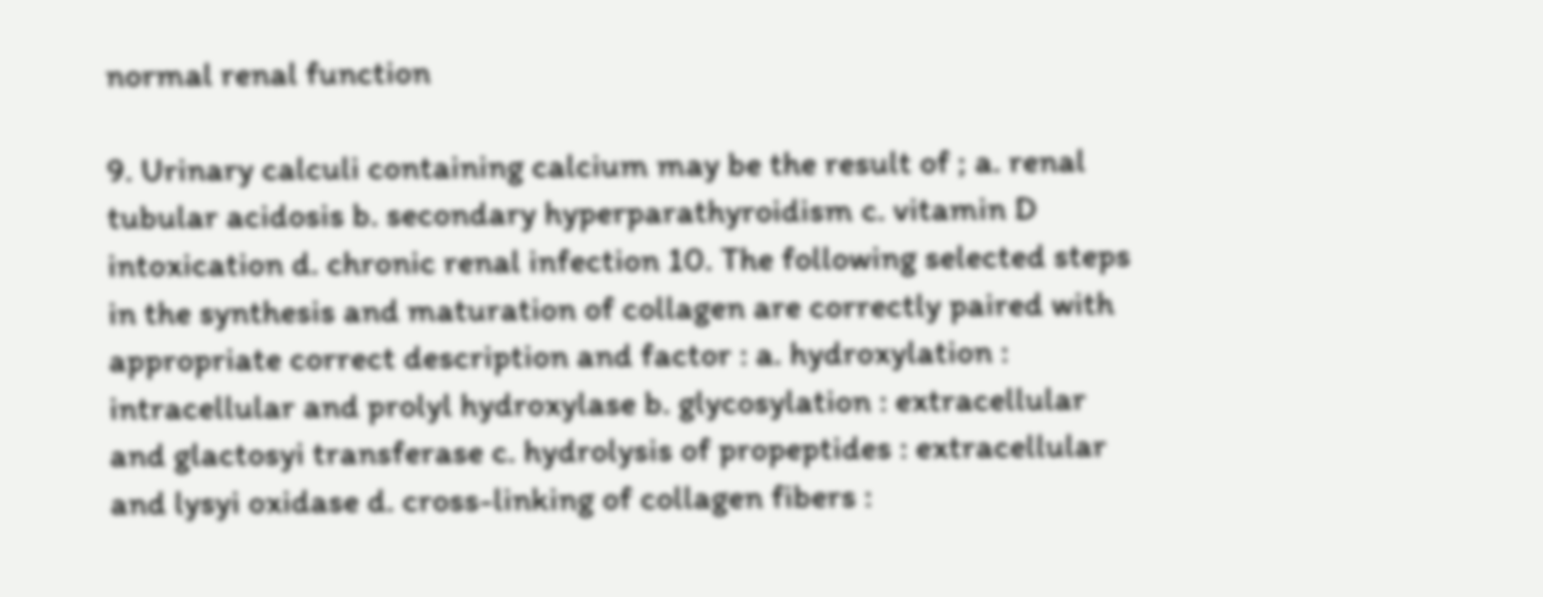normal renal function

9. Urinary calculi containing calcium may be the result of ; a. renal tubular acidosis b. secondary hyperparathyroidism c. vitamin D intoxication d. chronic renal infection 10. The following selected steps in the synthesis and maturation of collagen are correctly paired with appropriate correct description and factor : a. hydroxylation : intracellular and prolyl hydroxylase b. glycosylation : extracellular and glactosyi transferase c. hydrolysis of propeptides : extracellular and lysyi oxidase d. cross-linking of collagen fibers :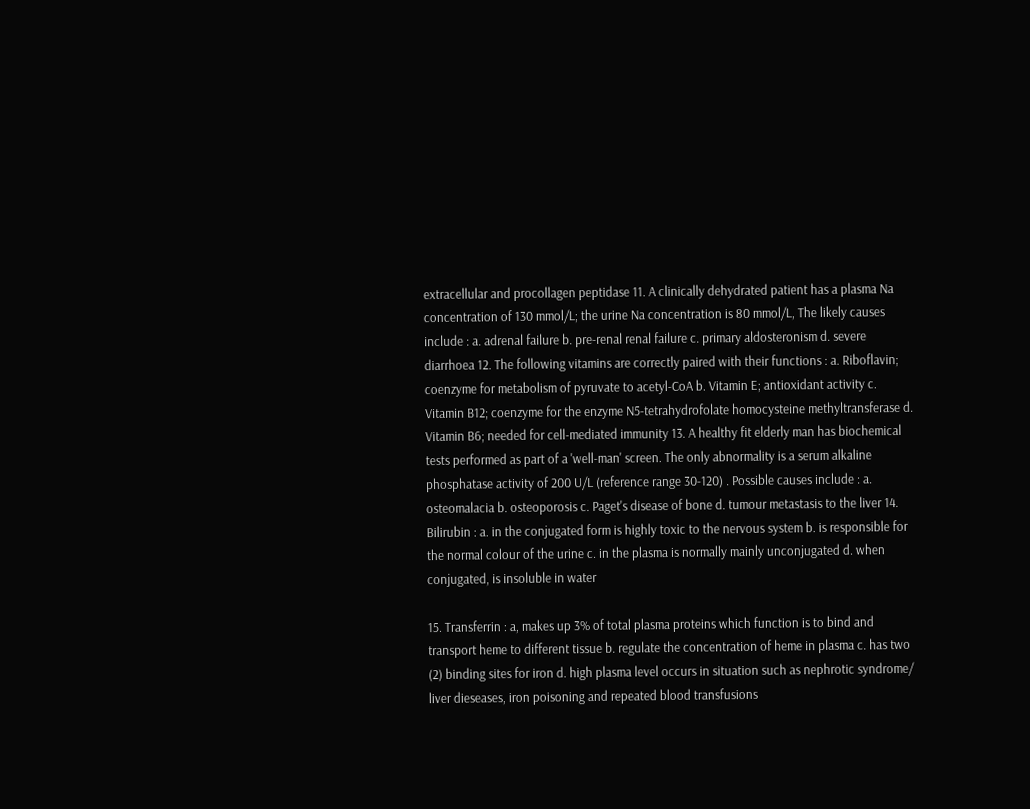extracellular and procollagen peptidase 11. A clinically dehydrated patient has a plasma Na concentration of 130 mmol/L; the urine Na concentration is 80 mmol/L, The likely causes include : a. adrenal failure b. pre-renal renal failure c. primary aldosteronism d. severe diarrhoea 12. The following vitamins are correctly paired with their functions : a. Riboflavin; coenzyme for metabolism of pyruvate to acetyl-CoA b. Vitamin E; antioxidant activity c. Vitamin B12; coenzyme for the enzyme N5-tetrahydrofolate homocysteine methyltransferase d. Vitamin B6; needed for cell-mediated immunity 13. A healthy fit elderly man has biochemical tests performed as part of a 'well-man' screen. The only abnormality is a serum alkaline phosphatase activity of 200 U/L (reference range 30-120) . Possible causes include : a. osteomalacia b. osteoporosis c. Paget's disease of bone d. tumour metastasis to the liver 14. Bilirubin : a. in the conjugated form is highly toxic to the nervous system b. is responsible for the normal colour of the urine c. in the plasma is normally mainly unconjugated d. when conjugated, is insoluble in water

15. Transferrin : a, makes up 3% of total plasma proteins which function is to bind and transport heme to different tissue b. regulate the concentration of heme in plasma c. has two (2) binding sites for iron d. high plasma level occurs in situation such as nephrotic syndrome/ liver dieseases, iron poisoning and repeated blood transfusions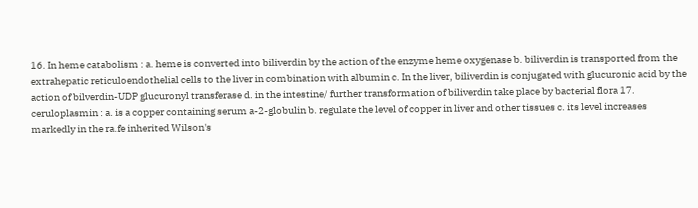16. In heme catabolism : a. heme is converted into biliverdin by the action of the enzyme heme oxygenase b. biliverdin is transported from the extrahepatic reticuloendothelial cells to the liver in combination with albumin c. In the liver, biliverdin is conjugated with glucuronic acid by the action of bilverdin-UDP glucuronyl transferase d. in the intestine/ further transformation of biliverdin take place by bacterial flora 17. ceruloplasmin : a. is a copper containing serum a-2-globulin b. regulate the level of copper in liver and other tissues c. its level increases markedly in the ra.fe inherited Wilson's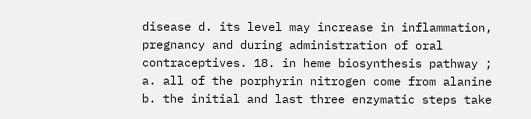disease d. its level may increase in inflammation, pregnancy and during administration of oral contraceptives. 18. in heme biosynthesis pathway ; a. all of the porphyrin nitrogen come from alanine b. the initial and last three enzymatic steps take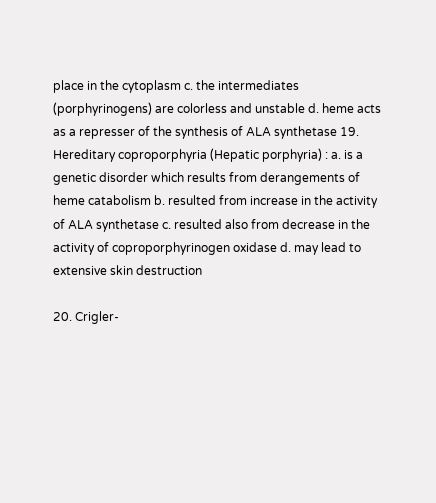place in the cytoplasm c. the intermediates (porphyrinogens) are colorless and unstable d. heme acts as a represser of the synthesis of ALA synthetase 19. Hereditary coproporphyria (Hepatic porphyria) : a. is a genetic disorder which results from derangements of heme catabolism b. resulted from increase in the activity of ALA synthetase c. resulted also from decrease in the activity of coproporphyrinogen oxidase d. may lead to extensive skin destruction

20. Crigler-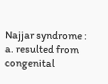Najjar syndrome : a. resulted from congenital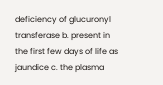deficiency of glucuronyl transferase b. present in the first few days of life as jaundice c. the plasma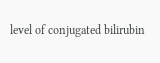level of conjugated bilirubin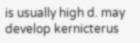is usually high d. may develop kernicterus